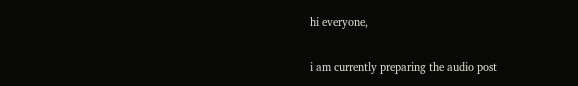hi everyone,

i am currently preparing the audio post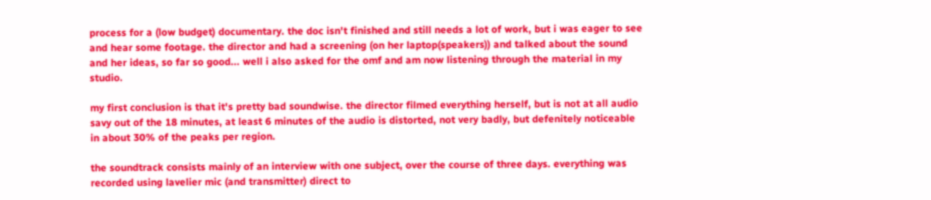process for a (low budget) documentary. the doc isn't finished and still needs a lot of work, but i was eager to see and hear some footage. the director and had a screening (on her laptop(speakers)) and talked about the sound and her ideas, so far so good... well i also asked for the omf and am now listening through the material in my studio.

my first conclusion is that it's pretty bad soundwise. the director filmed everything herself, but is not at all audio savy out of the 18 minutes, at least 6 minutes of the audio is distorted, not very badly, but defenitely noticeable in about 30% of the peaks per region.

the soundtrack consists mainly of an interview with one subject, over the course of three days. everything was recorded using lavelier mic (and transmitter) direct to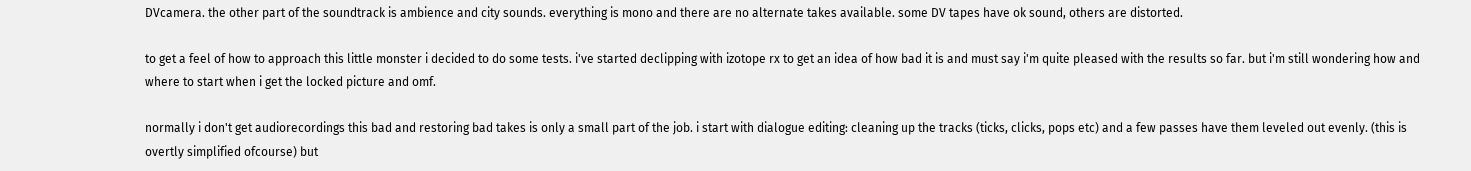DVcamera. the other part of the soundtrack is ambience and city sounds. everything is mono and there are no alternate takes available. some DV tapes have ok sound, others are distorted.

to get a feel of how to approach this little monster i decided to do some tests. i've started declipping with izotope rx to get an idea of how bad it is and must say i'm quite pleased with the results so far. but i'm still wondering how and where to start when i get the locked picture and omf.

normally i don't get audiorecordings this bad and restoring bad takes is only a small part of the job. i start with dialogue editing: cleaning up the tracks (ticks, clicks, pops etc) and a few passes have them leveled out evenly. (this is overtly simplified ofcourse) but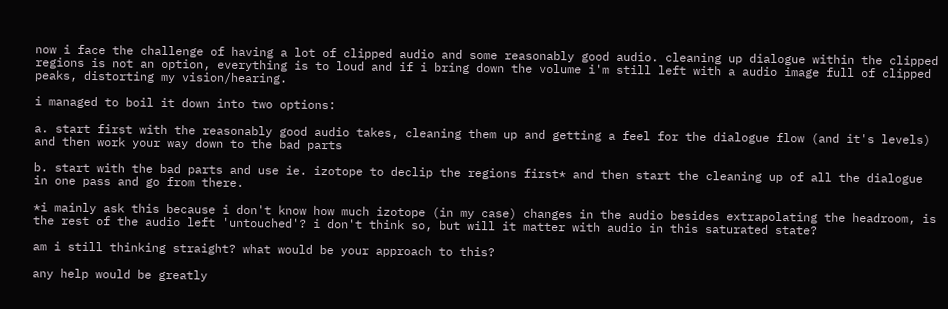now i face the challenge of having a lot of clipped audio and some reasonably good audio. cleaning up dialogue within the clipped regions is not an option, everything is to loud and if i bring down the volume i'm still left with a audio image full of clipped peaks, distorting my vision/hearing.

i managed to boil it down into two options:

a. start first with the reasonably good audio takes, cleaning them up and getting a feel for the dialogue flow (and it's levels) and then work your way down to the bad parts

b. start with the bad parts and use ie. izotope to declip the regions first* and then start the cleaning up of all the dialogue in one pass and go from there.

*i mainly ask this because i don't know how much izotope (in my case) changes in the audio besides extrapolating the headroom, is the rest of the audio left 'untouched'? i don't think so, but will it matter with audio in this saturated state?

am i still thinking straight? what would be your approach to this?

any help would be greatly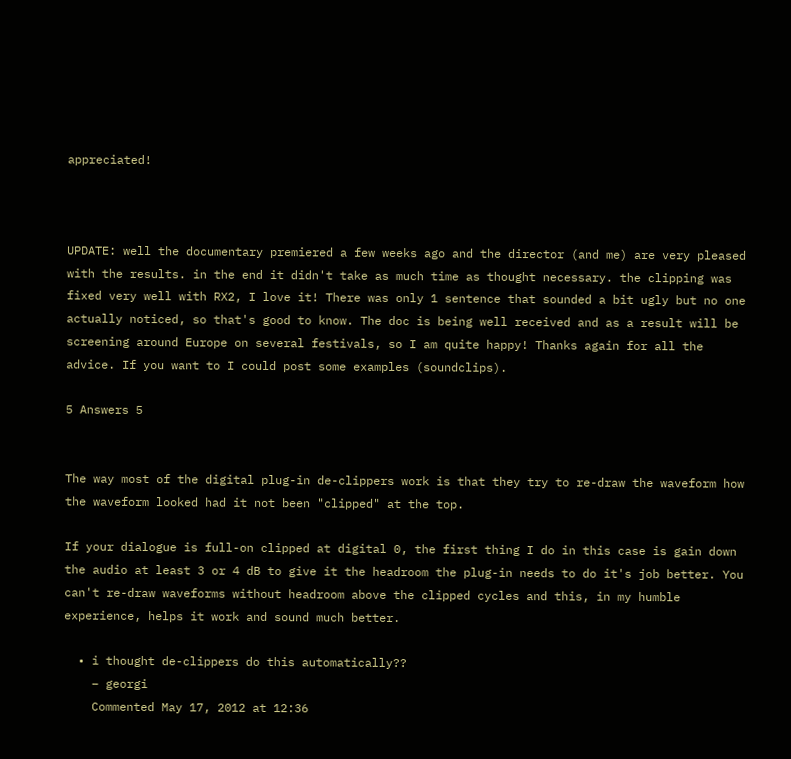appreciated!



UPDATE: well the documentary premiered a few weeks ago and the director (and me) are very pleased with the results. in the end it didn't take as much time as thought necessary. the clipping was fixed very well with RX2, I love it! There was only 1 sentence that sounded a bit ugly but no one actually noticed, so that's good to know. The doc is being well received and as a result will be screening around Europe on several festivals, so I am quite happy! Thanks again for all the advice. If you want to I could post some examples (soundclips).

5 Answers 5


The way most of the digital plug-in de-clippers work is that they try to re-draw the waveform how the waveform looked had it not been "clipped" at the top.

If your dialogue is full-on clipped at digital 0, the first thing I do in this case is gain down the audio at least 3 or 4 dB to give it the headroom the plug-in needs to do it's job better. You can't re-draw waveforms without headroom above the clipped cycles and this, in my humble experience, helps it work and sound much better.

  • i thought de-clippers do this automatically??
    – georgi
    Commented May 17, 2012 at 12:36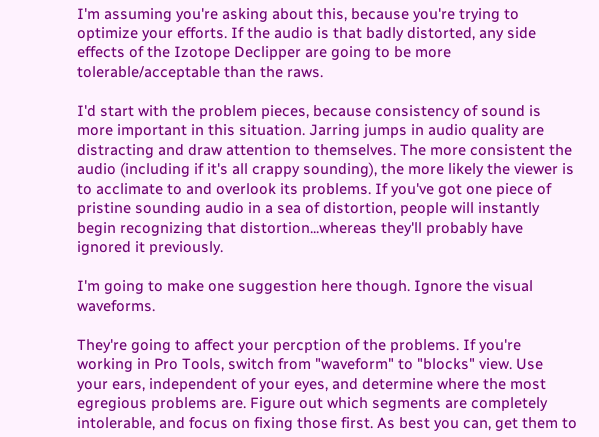I'm assuming you're asking about this, because you're trying to optimize your efforts. If the audio is that badly distorted, any side effects of the Izotope Declipper are going to be more tolerable/acceptable than the raws.

I'd start with the problem pieces, because consistency of sound is more important in this situation. Jarring jumps in audio quality are distracting and draw attention to themselves. The more consistent the audio (including if it's all crappy sounding), the more likely the viewer is to acclimate to and overlook its problems. If you've got one piece of pristine sounding audio in a sea of distortion, people will instantly begin recognizing that distortion...whereas they'll probably have ignored it previously.

I'm going to make one suggestion here though. Ignore the visual waveforms.

They're going to affect your percption of the problems. If you're working in Pro Tools, switch from "waveform" to "blocks" view. Use your ears, independent of your eyes, and determine where the most egregious problems are. Figure out which segments are completely intolerable, and focus on fixing those first. As best you can, get them to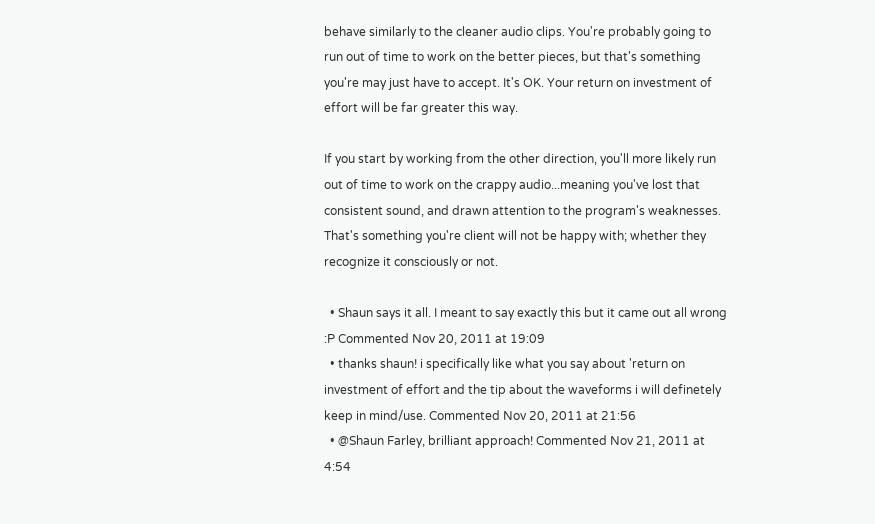behave similarly to the cleaner audio clips. You're probably going to run out of time to work on the better pieces, but that's something you're may just have to accept. It's OK. Your return on investment of effort will be far greater this way.

If you start by working from the other direction, you'll more likely run out of time to work on the crappy audio...meaning you've lost that consistent sound, and drawn attention to the program's weaknesses. That's something you're client will not be happy with; whether they recognize it consciously or not.

  • Shaun says it all. I meant to say exactly this but it came out all wrong :P Commented Nov 20, 2011 at 19:09
  • thanks shaun! i specifically like what you say about 'return on investment of effort and the tip about the waveforms i will definetely keep in mind/use. Commented Nov 20, 2011 at 21:56
  • @Shaun Farley, brilliant approach! Commented Nov 21, 2011 at 4:54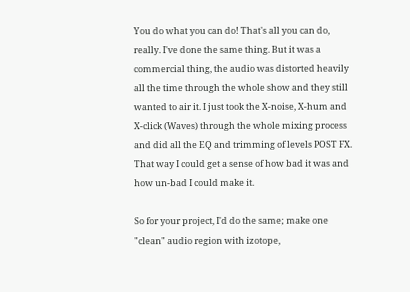You do what you can do! That's all you can do, really. I've done the same thing. But it was a commercial thing, the audio was distorted heavily all the time through the whole show and they still wanted to air it. I just took the X-noise, X-hum and X-click (Waves) through the whole mixing process and did all the EQ and trimming of levels POST FX. That way I could get a sense of how bad it was and how un-bad I could make it.

So for your project, I'd do the same; make one "clean" audio region with izotope,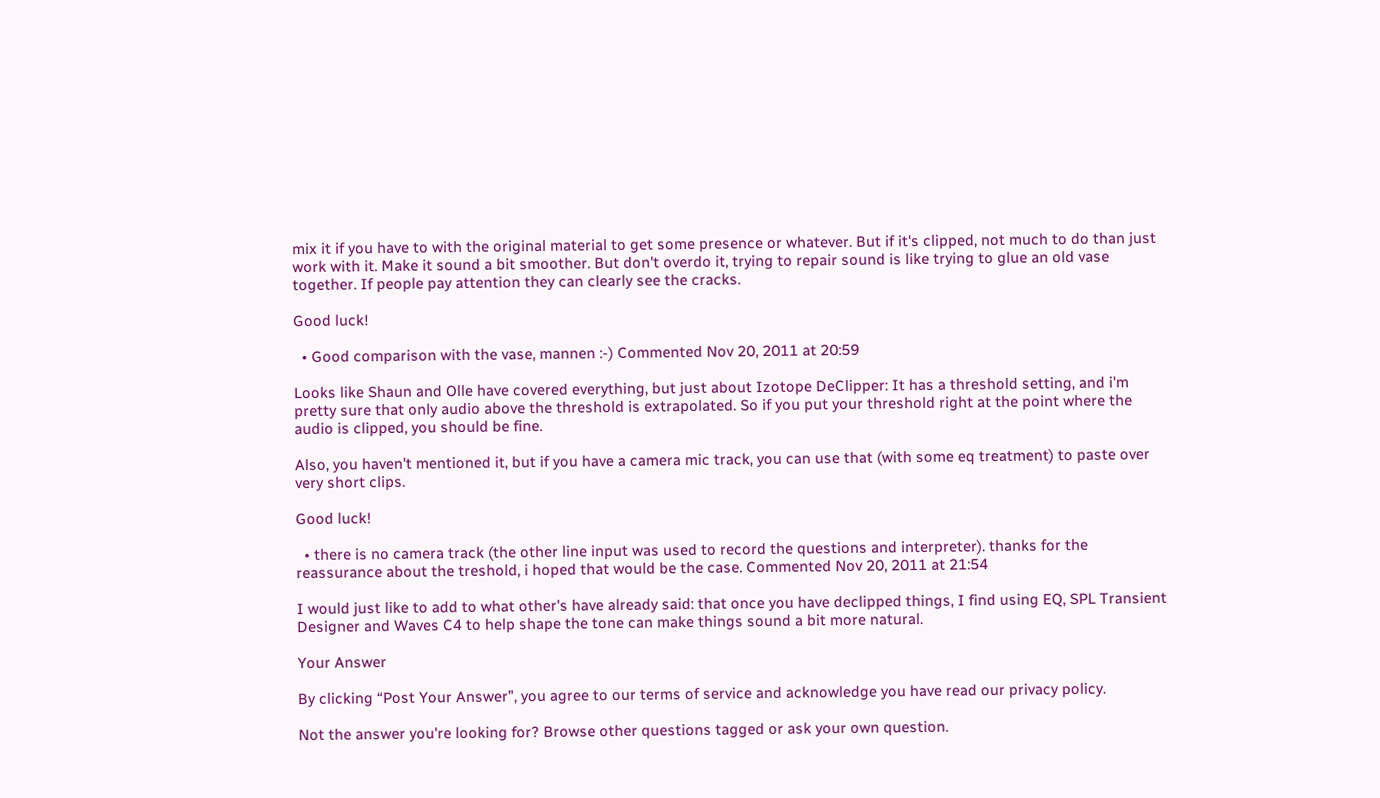mix it if you have to with the original material to get some presence or whatever. But if it's clipped, not much to do than just work with it. Make it sound a bit smoother. But don't overdo it, trying to repair sound is like trying to glue an old vase together. If people pay attention they can clearly see the cracks.

Good luck!

  • Good comparison with the vase, mannen :-) Commented Nov 20, 2011 at 20:59

Looks like Shaun and Olle have covered everything, but just about Izotope DeClipper: It has a threshold setting, and i'm pretty sure that only audio above the threshold is extrapolated. So if you put your threshold right at the point where the audio is clipped, you should be fine.

Also, you haven't mentioned it, but if you have a camera mic track, you can use that (with some eq treatment) to paste over very short clips.

Good luck!

  • there is no camera track (the other line input was used to record the questions and interpreter). thanks for the reassurance about the treshold, i hoped that would be the case. Commented Nov 20, 2011 at 21:54

I would just like to add to what other's have already said: that once you have declipped things, I find using EQ, SPL Transient Designer and Waves C4 to help shape the tone can make things sound a bit more natural.

Your Answer

By clicking “Post Your Answer”, you agree to our terms of service and acknowledge you have read our privacy policy.

Not the answer you're looking for? Browse other questions tagged or ask your own question.